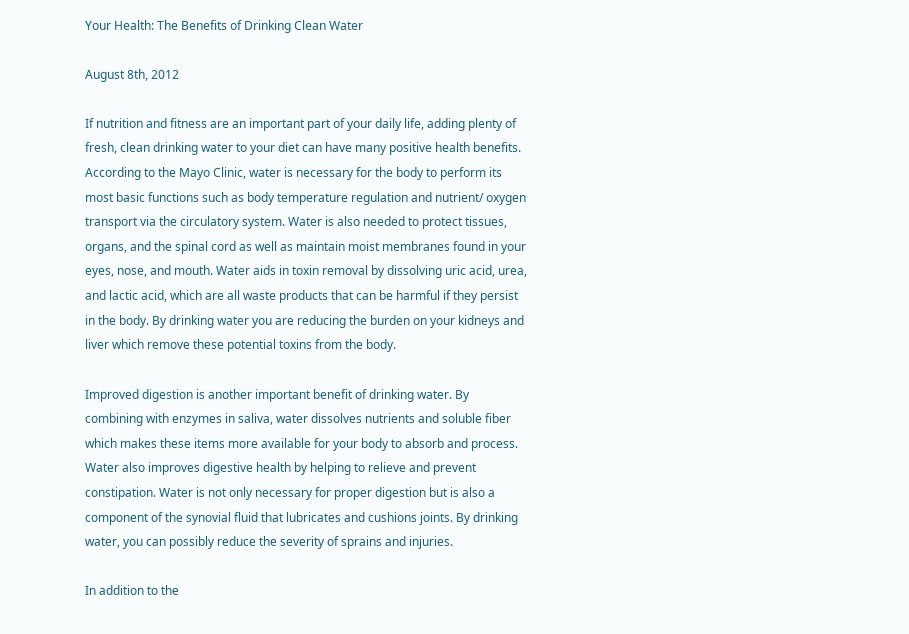Your Health: The Benefits of Drinking Clean Water

August 8th, 2012

If nutrition and fitness are an important part of your daily life, adding plenty of fresh, clean drinking water to your diet can have many positive health benefits. According to the Mayo Clinic, water is necessary for the body to perform its most basic functions such as body temperature regulation and nutrient/ oxygen transport via the circulatory system. Water is also needed to protect tissues, organs, and the spinal cord as well as maintain moist membranes found in your eyes, nose, and mouth. Water aids in toxin removal by dissolving uric acid, urea, and lactic acid, which are all waste products that can be harmful if they persist in the body. By drinking water you are reducing the burden on your kidneys and liver which remove these potential toxins from the body.

Improved digestion is another important benefit of drinking water. By combining with enzymes in saliva, water dissolves nutrients and soluble fiber which makes these items more available for your body to absorb and process. Water also improves digestive health by helping to relieve and prevent constipation. Water is not only necessary for proper digestion but is also a component of the synovial fluid that lubricates and cushions joints. By drinking water, you can possibly reduce the severity of sprains and injuries.

In addition to the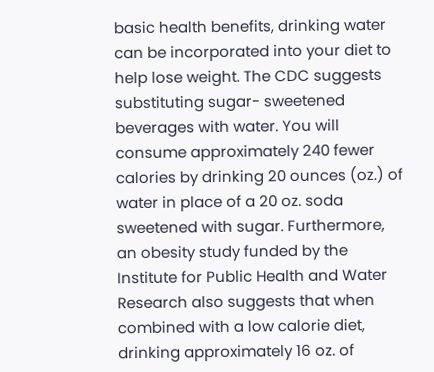basic health benefits, drinking water can be incorporated into your diet to help lose weight. The CDC suggests substituting sugar- sweetened beverages with water. You will consume approximately 240 fewer calories by drinking 20 ounces (oz.) of water in place of a 20 oz. soda sweetened with sugar. Furthermore, an obesity study funded by the Institute for Public Health and Water Research also suggests that when combined with a low calorie diet, drinking approximately 16 oz. of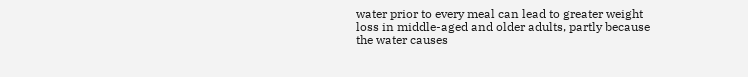water prior to every meal can lead to greater weight loss in middle-aged and older adults, partly because the water causes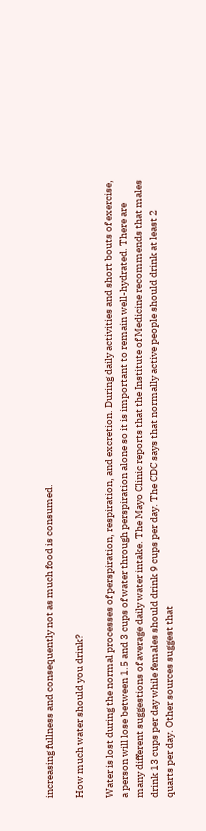increasing fullness and consequently not as much food is consumed.

How much water should you drink?

Water is lost during the normal processes of perspiration, respiration, and excretion. During daily activities and short bouts of exercise, a person will lose between 1.5 and 3 cups of water through perspiration alone so it is important to remain well-hydrated. There are many different suggestions of average daily water intake. The Mayo Clinic reports that the Institute of Medicine recommends that males drink 13 cups per day while females should drink 9 cups per day. The CDC says that normally active people should drink at least 2 quarts per day. Other sources suggest that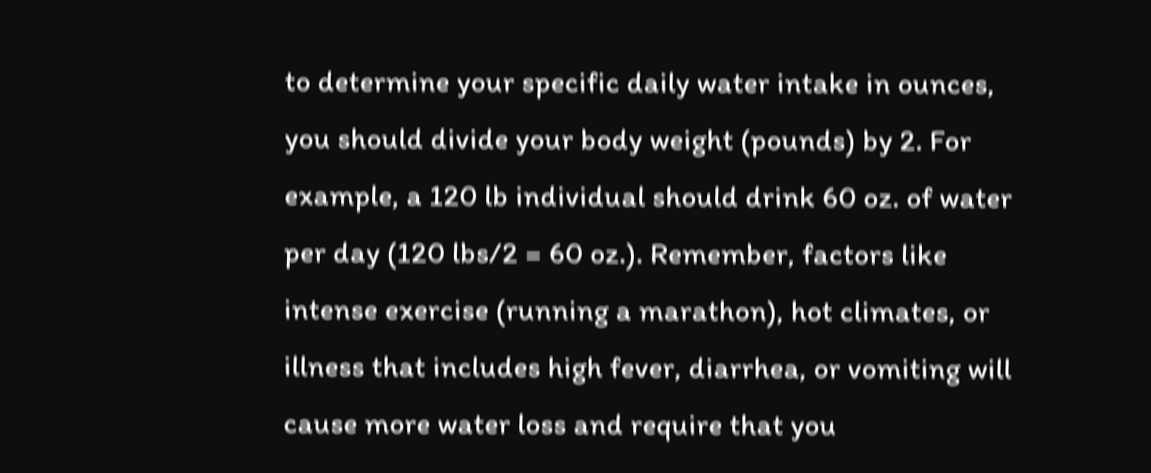to determine your specific daily water intake in ounces, you should divide your body weight (pounds) by 2. For example, a 120 lb individual should drink 60 oz. of water per day (120 lbs/2 = 60 oz.). Remember, factors like intense exercise (running a marathon), hot climates, or illness that includes high fever, diarrhea, or vomiting will cause more water loss and require that you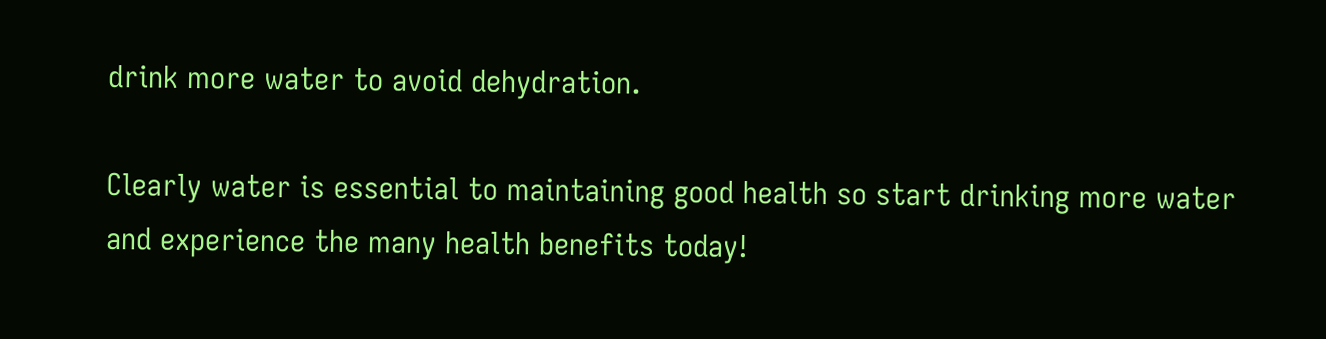drink more water to avoid dehydration.

Clearly water is essential to maintaining good health so start drinking more water and experience the many health benefits today!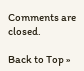Comments are closed.

Back to Top »